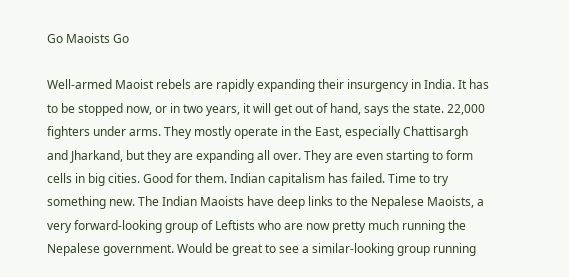Go Maoists Go

Well-armed Maoist rebels are rapidly expanding their insurgency in India. It has to be stopped now, or in two years, it will get out of hand, says the state. 22,000 fighters under arms. They mostly operate in the East, especially Chattisargh and Jharkand, but they are expanding all over. They are even starting to form cells in big cities. Good for them. Indian capitalism has failed. Time to try something new. The Indian Maoists have deep links to the Nepalese Maoists, a very forward-looking group of Leftists who are now pretty much running the Nepalese government. Would be great to see a similar-looking group running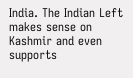India. The Indian Left makes sense on Kashmir and even supports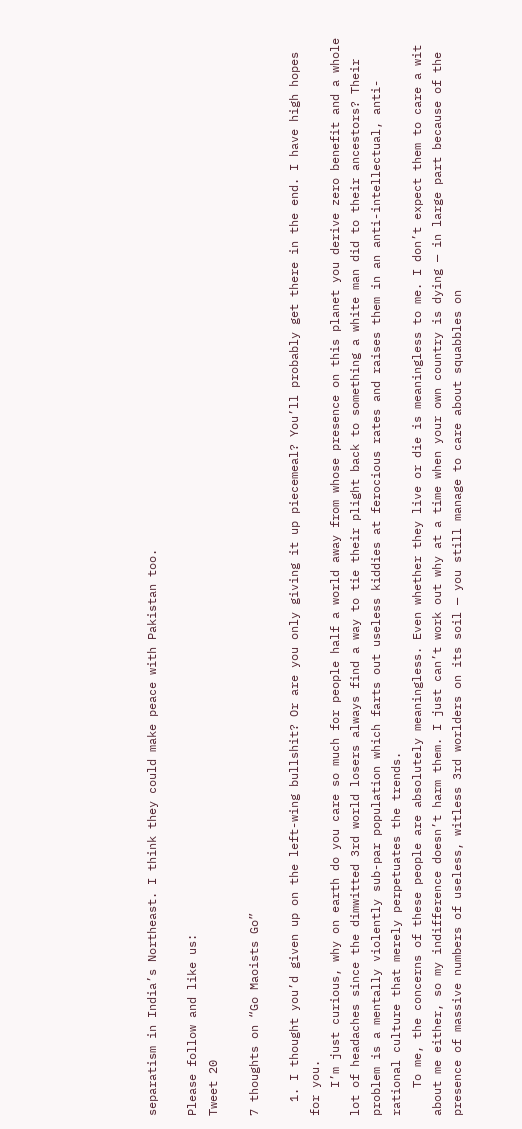separatism in India’s Northeast. I think they could make peace with Pakistan too.

Please follow and like us:
Tweet 20

7 thoughts on “Go Maoists Go”

  1. I thought you’d given up on the left-wing bullshit? Or are you only giving it up piecemeal? You’ll probably get there in the end. I have high hopes for you.
    I’m just curious, why on earth do you care so much for people half a world away from whose presence on this planet you derive zero benefit and a whole lot of headaches since the dimwitted 3rd world losers always find a way to tie their plight back to something a white man did to their ancestors? Their problem is a mentally violently sub-par population which farts out useless kiddies at ferocious rates and raises them in an anti-intellectual, anti-rational culture that merely perpetuates the trends.
    To me, the concerns of these people are absolutely meaningless. Even whether they live or die is meaningless to me. I don’t expect them to care a wit about me either, so my indifference doesn’t harm them. I just can’t work out why at a time when your own country is dying — in large part because of the presence of massive numbers of useless, witless 3rd worlders on its soil — you still manage to care about squabbles on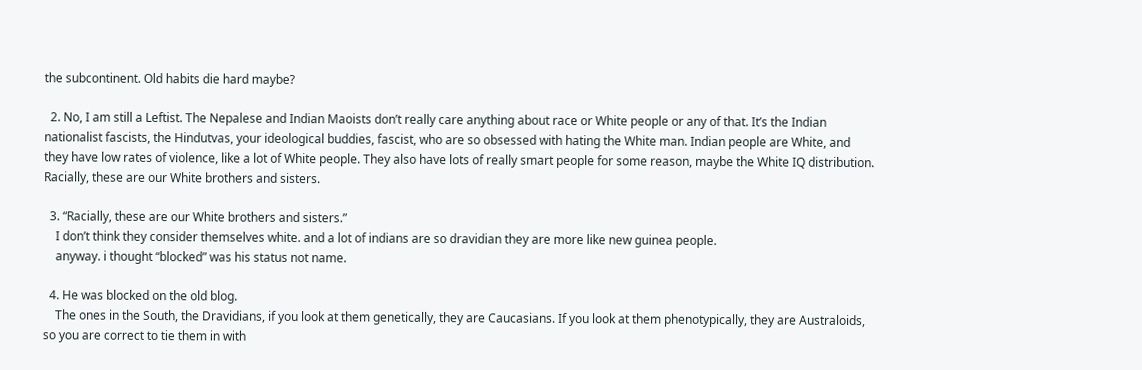the subcontinent. Old habits die hard maybe?

  2. No, I am still a Leftist. The Nepalese and Indian Maoists don’t really care anything about race or White people or any of that. It’s the Indian nationalist fascists, the Hindutvas, your ideological buddies, fascist, who are so obsessed with hating the White man. Indian people are White, and they have low rates of violence, like a lot of White people. They also have lots of really smart people for some reason, maybe the White IQ distribution. Racially, these are our White brothers and sisters.

  3. “Racially, these are our White brothers and sisters.”
    I don’t think they consider themselves white. and a lot of indians are so dravidian they are more like new guinea people.
    anyway. i thought “blocked” was his status not name.

  4. He was blocked on the old blog.
    The ones in the South, the Dravidians, if you look at them genetically, they are Caucasians. If you look at them phenotypically, they are Australoids, so you are correct to tie them in with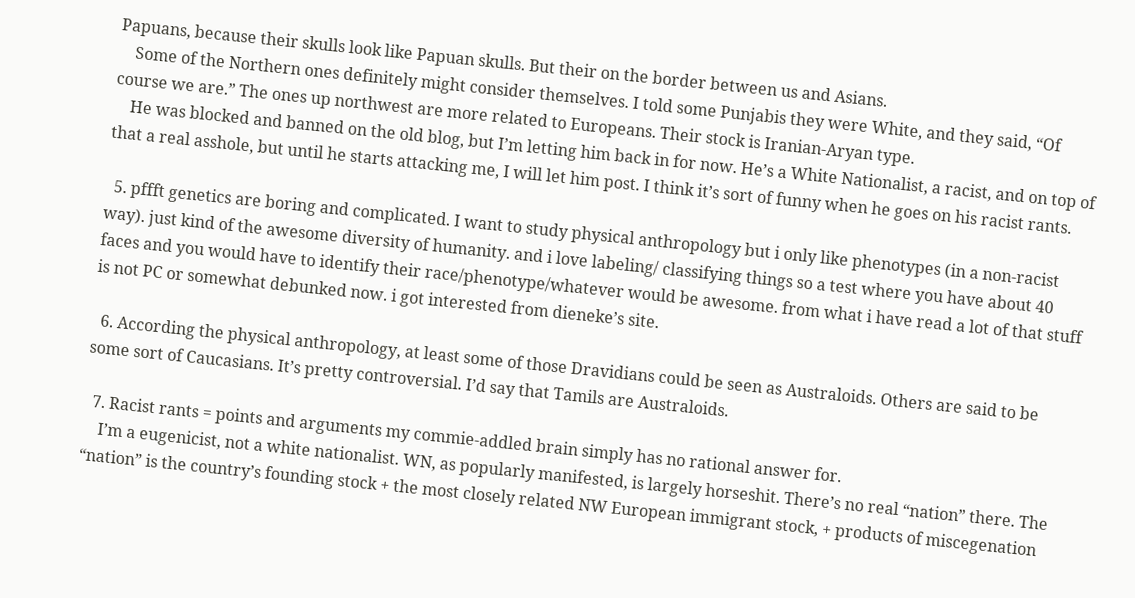Papuans, because their skulls look like Papuan skulls. But their on the border between us and Asians.
    Some of the Northern ones definitely might consider themselves. I told some Punjabis they were White, and they said, “Of course we are.” The ones up northwest are more related to Europeans. Their stock is Iranian-Aryan type.
    He was blocked and banned on the old blog, but I’m letting him back in for now. He’s a White Nationalist, a racist, and on top of that a real asshole, but until he starts attacking me, I will let him post. I think it’s sort of funny when he goes on his racist rants.

  5. pffft genetics are boring and complicated. I want to study physical anthropology but i only like phenotypes (in a non-racist way). just kind of the awesome diversity of humanity. and i love labeling/ classifying things so a test where you have about 40 faces and you would have to identify their race/phenotype/whatever would be awesome. from what i have read a lot of that stuff is not PC or somewhat debunked now. i got interested from dieneke’s site.

  6. According the physical anthropology, at least some of those Dravidians could be seen as Australoids. Others are said to be some sort of Caucasians. It’s pretty controversial. I’d say that Tamils are Australoids.

  7. Racist rants = points and arguments my commie-addled brain simply has no rational answer for.
    I’m a eugenicist, not a white nationalist. WN, as popularly manifested, is largely horseshit. There’s no real “nation” there. The “nation” is the country’s founding stock + the most closely related NW European immigrant stock, + products of miscegenation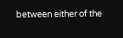between either of the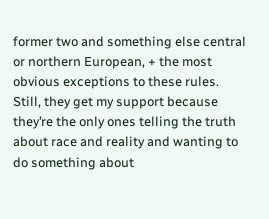former two and something else central or northern European, + the most obvious exceptions to these rules. Still, they get my support because they’re the only ones telling the truth about race and reality and wanting to do something about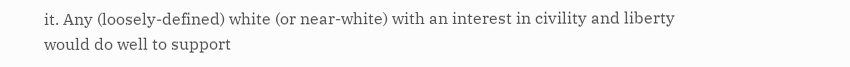it. Any (loosely-defined) white (or near-white) with an interest in civility and liberty would do well to support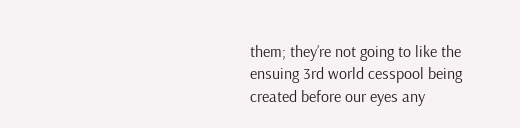them; they’re not going to like the ensuing 3rd world cesspool being created before our eyes any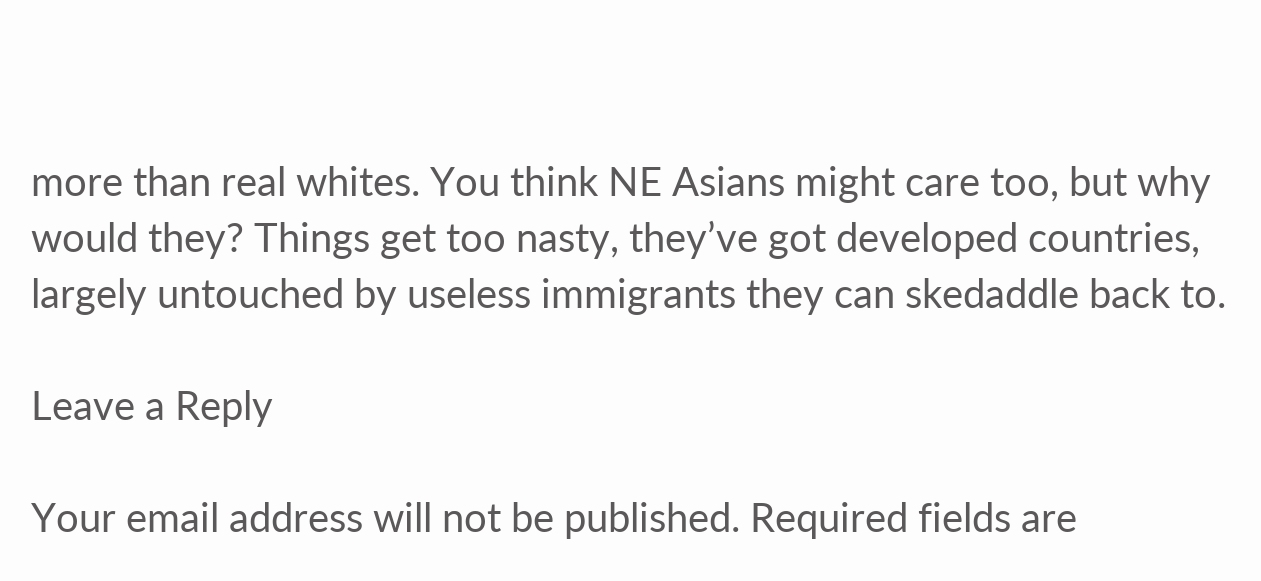more than real whites. You think NE Asians might care too, but why would they? Things get too nasty, they’ve got developed countries, largely untouched by useless immigrants they can skedaddle back to.

Leave a Reply

Your email address will not be published. Required fields are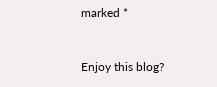marked *


Enjoy this blog?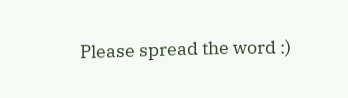Please spread the word :)